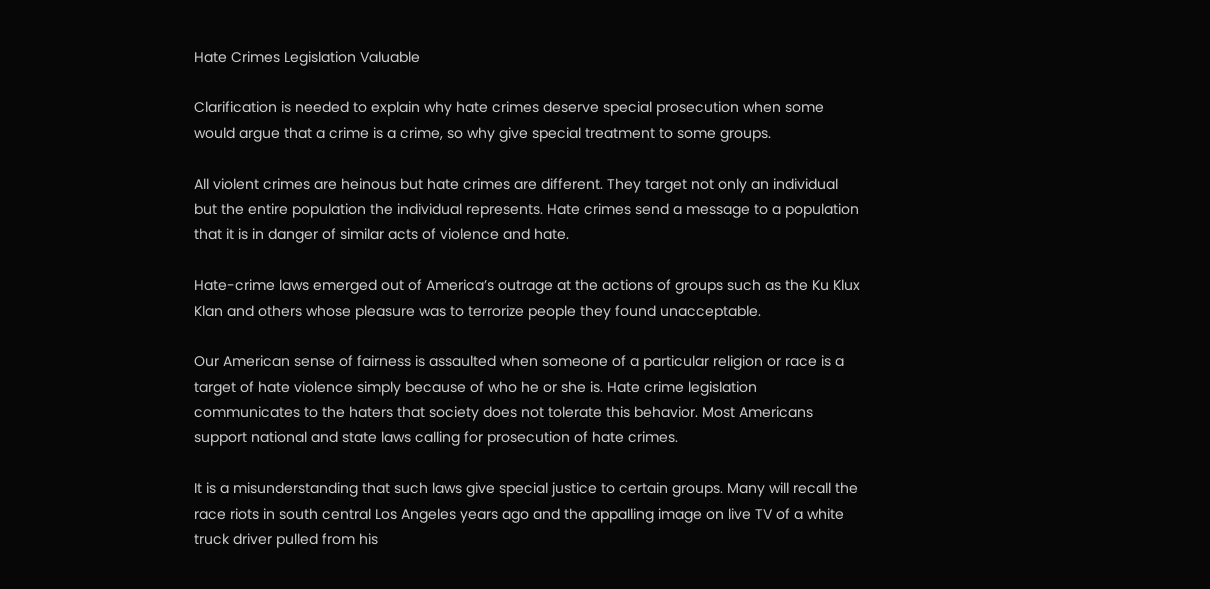Hate Crimes Legislation Valuable

Clarification is needed to explain why hate crimes deserve special prosecution when some would argue that a crime is a crime, so why give special treatment to some groups.

All violent crimes are heinous but hate crimes are different. They target not only an individual but the entire population the individual represents. Hate crimes send a message to a population that it is in danger of similar acts of violence and hate.

Hate-crime laws emerged out of America’s outrage at the actions of groups such as the Ku Klux Klan and others whose pleasure was to terrorize people they found unacceptable.

Our American sense of fairness is assaulted when someone of a particular religion or race is a target of hate violence simply because of who he or she is. Hate crime legislation communicates to the haters that society does not tolerate this behavior. Most Americans support national and state laws calling for prosecution of hate crimes.

It is a misunderstanding that such laws give special justice to certain groups. Many will recall the race riots in south central Los Angeles years ago and the appalling image on live TV of a white truck driver pulled from his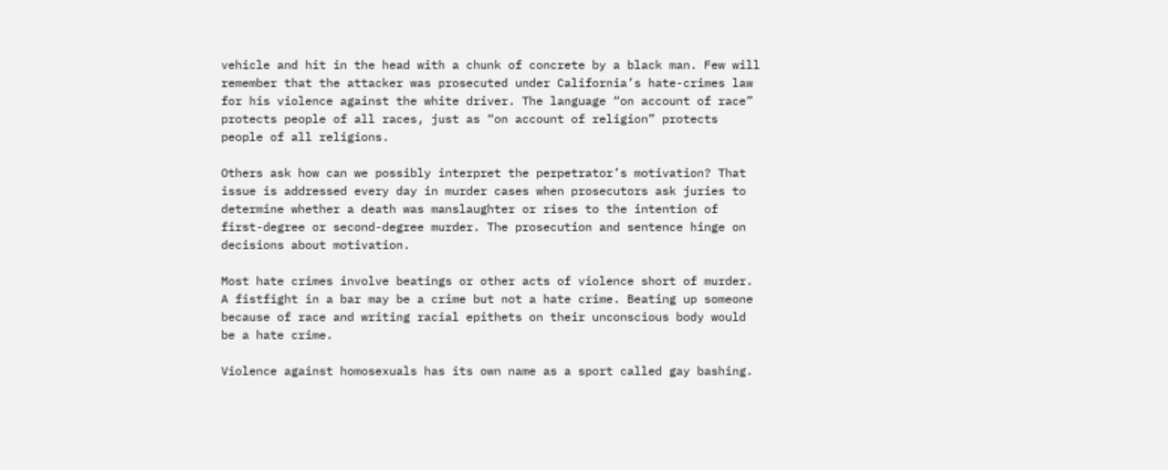vehicle and hit in the head with a chunk of concrete by a black man. Few will remember that the attacker was prosecuted under California’s hate-crimes law for his violence against the white driver. The language “on account of race” protects people of all races, just as “on account of religion” protects people of all religions.

Others ask how can we possibly interpret the perpetrator’s motivation? That issue is addressed every day in murder cases when prosecutors ask juries to determine whether a death was manslaughter or rises to the intention of first-degree or second-degree murder. The prosecution and sentence hinge on decisions about motivation.

Most hate crimes involve beatings or other acts of violence short of murder. A fistfight in a bar may be a crime but not a hate crime. Beating up someone because of race and writing racial epithets on their unconscious body would be a hate crime.

Violence against homosexuals has its own name as a sport called gay bashing.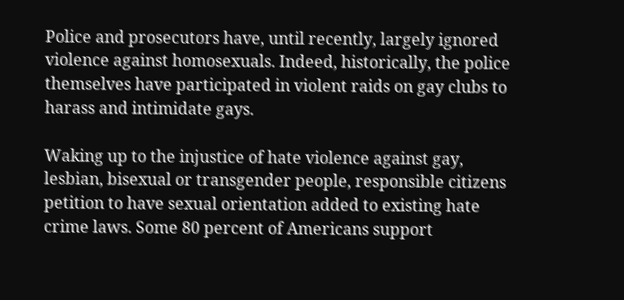Police and prosecutors have, until recently, largely ignored violence against homosexuals. Indeed, historically, the police themselves have participated in violent raids on gay clubs to harass and intimidate gays.

Waking up to the injustice of hate violence against gay, lesbian, bisexual or transgender people, responsible citizens petition to have sexual orientation added to existing hate crime laws. Some 80 percent of Americans support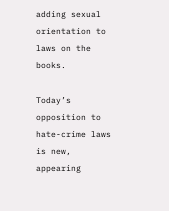adding sexual orientation to laws on the books.

Today’s opposition to hate-crime laws is new, appearing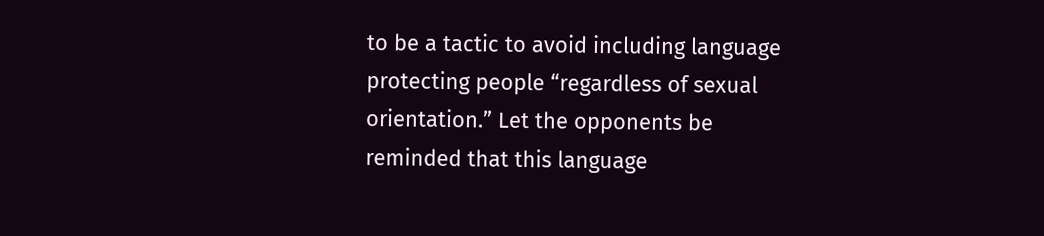to be a tactic to avoid including language protecting people “regardless of sexual orientation.” Let the opponents be reminded that this language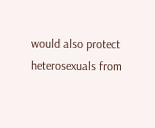would also protect heterosexuals from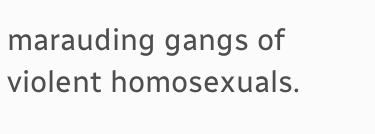marauding gangs of violent homosexuals.